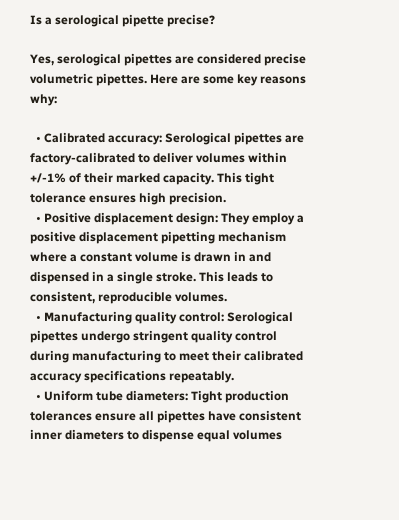Is a serological pipette precise?

Yes, serological pipettes are considered precise volumetric pipettes. Here are some key reasons why:

  • Calibrated accuracy: Serological pipettes are factory-calibrated to deliver volumes within +/-1% of their marked capacity. This tight tolerance ensures high precision.
  • Positive displacement design: They employ a positive displacement pipetting mechanism where a constant volume is drawn in and dispensed in a single stroke. This leads to consistent, reproducible volumes.
  • Manufacturing quality control: Serological pipettes undergo stringent quality control during manufacturing to meet their calibrated accuracy specifications repeatably.
  • Uniform tube diameters: Tight production tolerances ensure all pipettes have consistent inner diameters to dispense equal volumes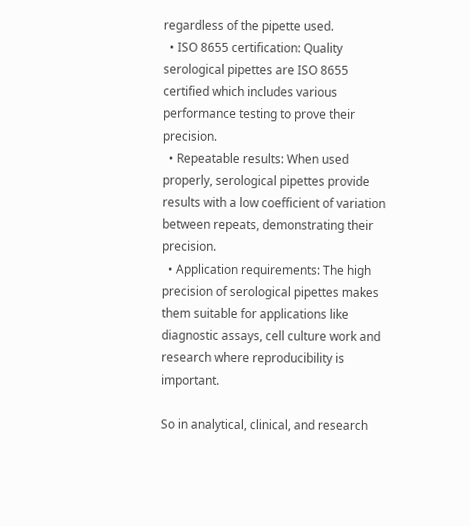regardless of the pipette used.
  • ISO 8655 certification: Quality serological pipettes are ISO 8655 certified which includes various performance testing to prove their precision.
  • Repeatable results: When used properly, serological pipettes provide results with a low coefficient of variation between repeats, demonstrating their precision.
  • Application requirements: The high precision of serological pipettes makes them suitable for applications like diagnostic assays, cell culture work and research where reproducibility is important.

So in analytical, clinical, and research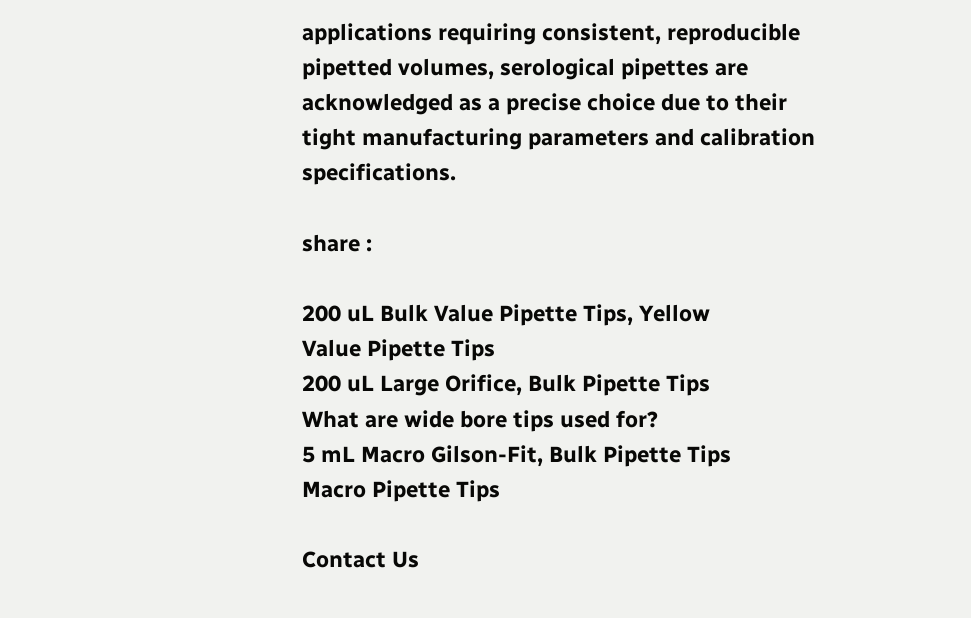applications requiring consistent, reproducible pipetted volumes, serological pipettes are acknowledged as a precise choice due to their tight manufacturing parameters and calibration specifications.

share :

200 uL Bulk Value Pipette Tips, Yellow
Value Pipette Tips
200 uL Large Orifice, Bulk Pipette Tips
What are wide bore tips used for?
5 mL Macro Gilson-Fit, Bulk Pipette Tips
Macro Pipette Tips

Contact Us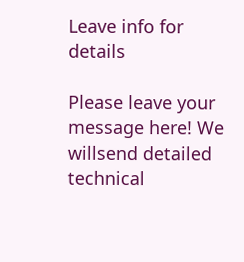Leave info for details

Please leave your message here! We willsend detailed technical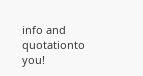info and quotationto you!